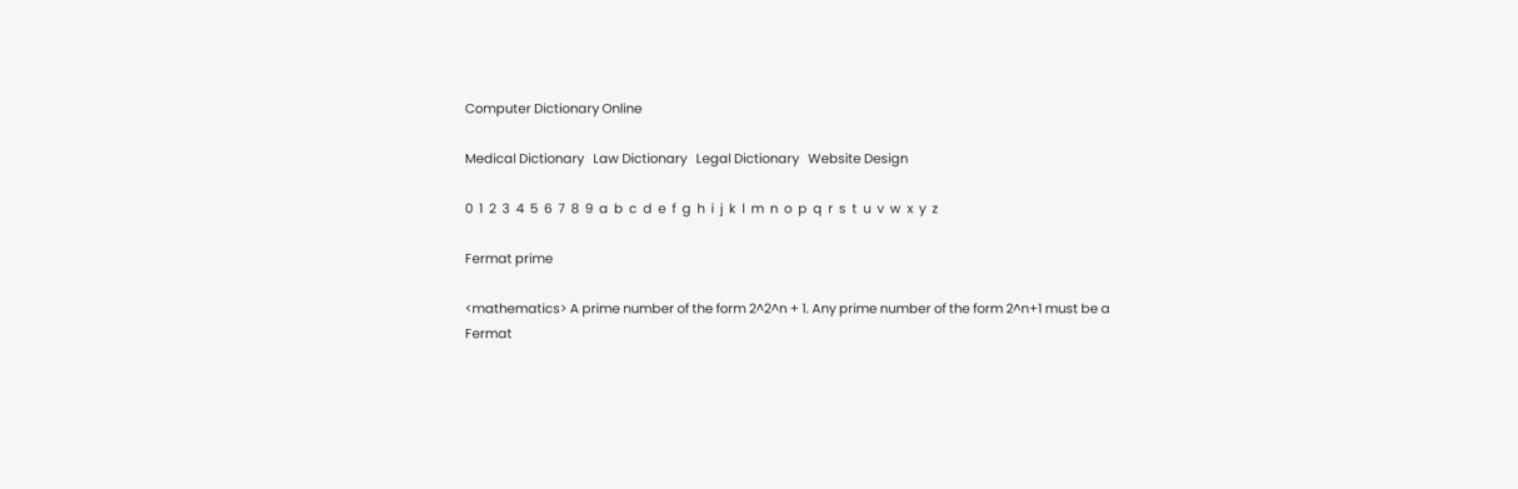Computer Dictionary Online

Medical Dictionary   Law Dictionary   Legal Dictionary   Website Design

0  1  2  3  4  5  6  7  8  9  a  b  c  d  e  f  g  h  i  j  k  l  m  n  o  p  q  r  s  t  u  v  w  x  y  z

Fermat prime

<mathematics> A prime number of the form 2^2^n + 1. Any prime number of the form 2^n+1 must be a Fermat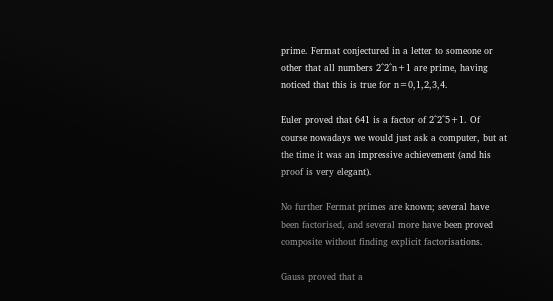prime. Fermat conjectured in a letter to someone or other that all numbers 2^2^n+1 are prime, having noticed that this is true for n=0,1,2,3,4.

Euler proved that 641 is a factor of 2^2^5+1. Of course nowadays we would just ask a computer, but at the time it was an impressive achievement (and his proof is very elegant).

No further Fermat primes are known; several have been factorised, and several more have been proved composite without finding explicit factorisations.

Gauss proved that a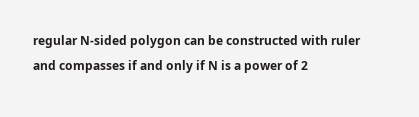regular N-sided polygon can be constructed with ruler and compasses if and only if N is a power of 2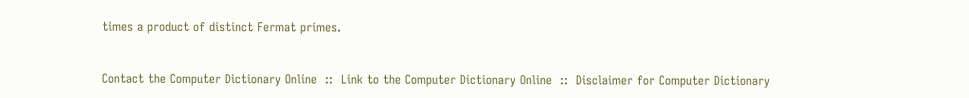times a product of distinct Fermat primes.


Contact the Computer Dictionary Online  ::  Link to the Computer Dictionary Online  ::  Disclaimer for Computer Dictionary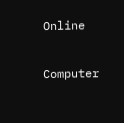Online

Computer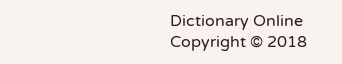Dictionary Online
Copyright © 2018